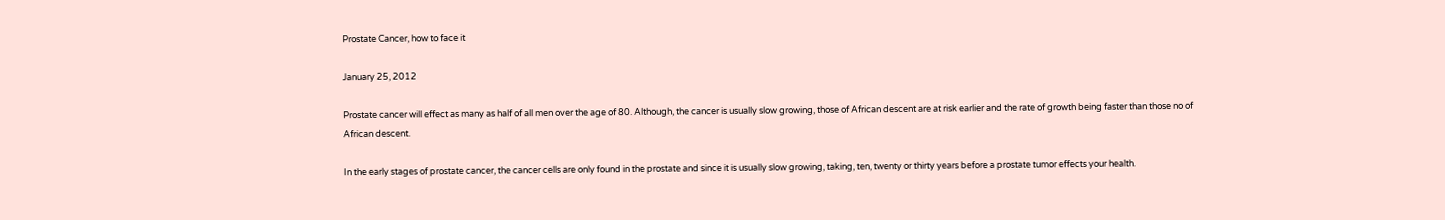Prostate Cancer, how to face it

January 25, 2012

Prostate cancer will effect as many as half of all men over the age of 80. Although, the cancer is usually slow growing, those of African descent are at risk earlier and the rate of growth being faster than those no of African descent.

In the early stages of prostate cancer, the cancer cells are only found in the prostate and since it is usually slow growing, taking, ten, twenty or thirty years before a prostate tumor effects your health.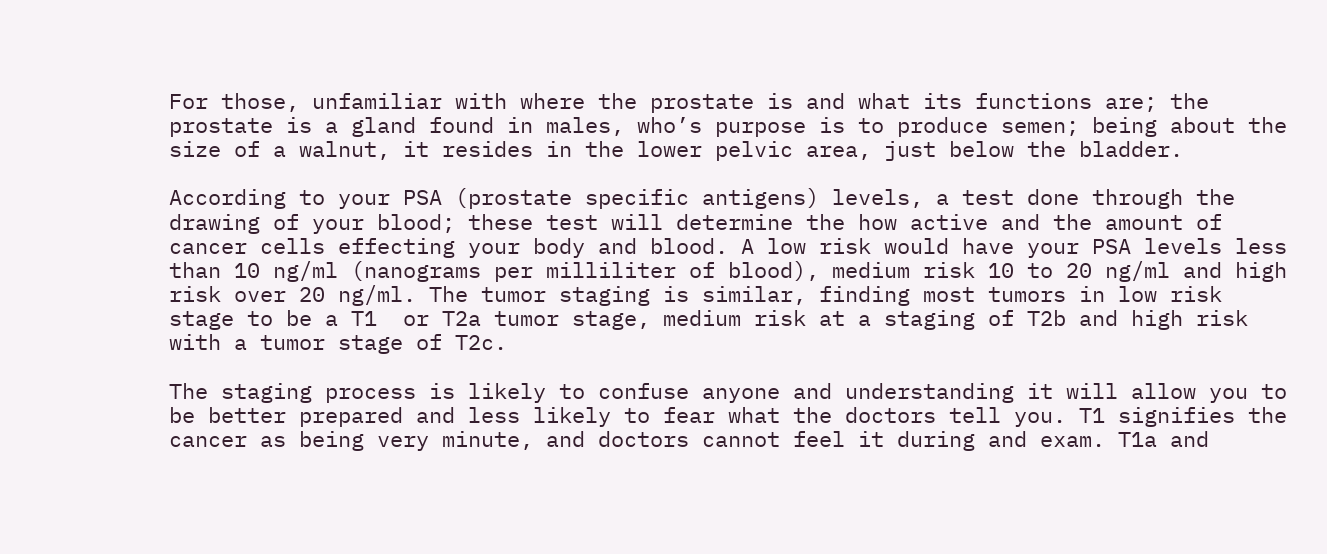For those, unfamiliar with where the prostate is and what its functions are; the prostate is a gland found in males, who’s purpose is to produce semen; being about the size of a walnut, it resides in the lower pelvic area, just below the bladder.

According to your PSA (prostate specific antigens) levels, a test done through the drawing of your blood; these test will determine the how active and the amount of cancer cells effecting your body and blood. A low risk would have your PSA levels less than 10 ng/ml (nanograms per milliliter of blood), medium risk 10 to 20 ng/ml and high risk over 20 ng/ml. The tumor staging is similar, finding most tumors in low risk stage to be a T1  or T2a tumor stage, medium risk at a staging of T2b and high risk with a tumor stage of T2c.

The staging process is likely to confuse anyone and understanding it will allow you to be better prepared and less likely to fear what the doctors tell you. T1 signifies the cancer as being very minute, and doctors cannot feel it during and exam. T1a and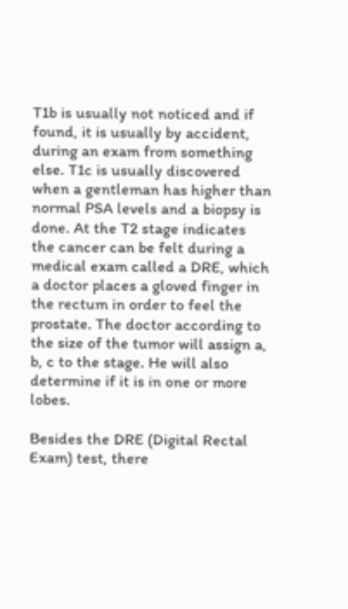T1b is usually not noticed and if found, it is usually by accident, during an exam from something else. T1c is usually discovered when a gentleman has higher than normal PSA levels and a biopsy is done. At the T2 stage indicates the cancer can be felt during a medical exam called a DRE, which a doctor places a gloved finger in the rectum in order to feel the prostate. The doctor according to the size of the tumor will assign a, b, c to the stage. He will also determine if it is in one or more lobes.

Besides the DRE (Digital Rectal Exam) test, there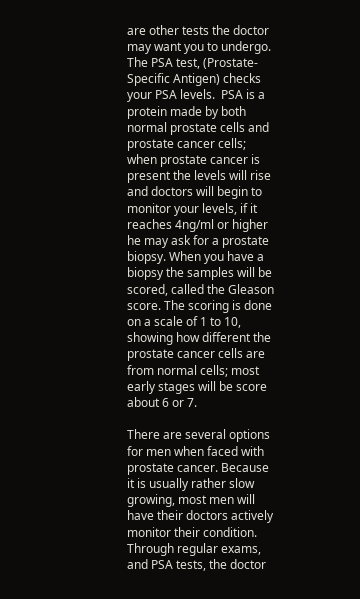are other tests the doctor may want you to undergo. The PSA test, (Prostate-Specific Antigen) checks your PSA levels.  PSA is a protein made by both normal prostate cells and prostate cancer cells; when prostate cancer is present the levels will rise and doctors will begin to monitor your levels, if it reaches 4ng/ml or higher he may ask for a prostate biopsy. When you have a biopsy the samples will be scored, called the Gleason score. The scoring is done on a scale of 1 to 10, showing how different the prostate cancer cells are from normal cells; most early stages will be score about 6 or 7.

There are several options for men when faced with prostate cancer. Because it is usually rather slow growing, most men will have their doctors actively monitor their condition. Through regular exams, and PSA tests, the doctor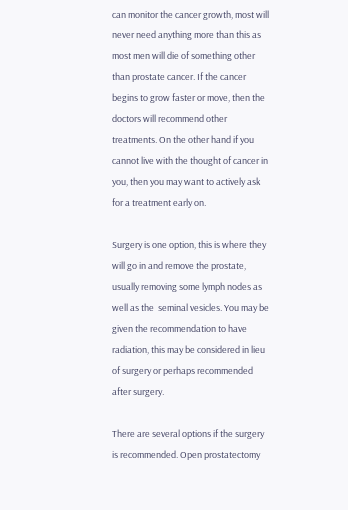can monitor the cancer growth, most will never need anything more than this as most men will die of something other than prostate cancer. If the cancer begins to grow faster or move, then the doctors will recommend other treatments. On the other hand if you cannot live with the thought of cancer in you, then you may want to actively ask for a treatment early on.

Surgery is one option, this is where they will go in and remove the prostate, usually removing some lymph nodes as well as the  seminal vesicles. You may be given the recommendation to have radiation, this may be considered in lieu of surgery or perhaps recommended after surgery.

There are several options if the surgery is recommended. Open prostatectomy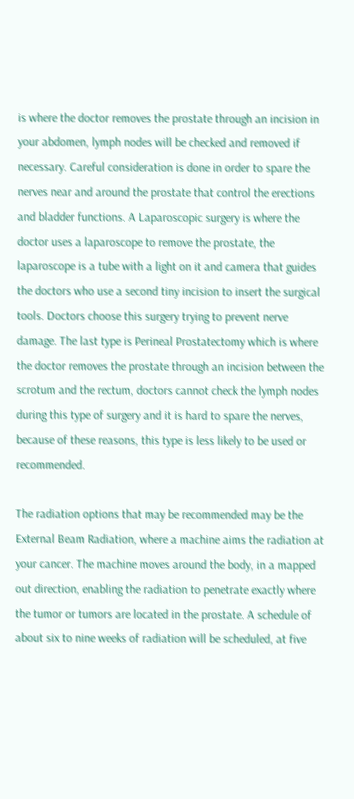is where the doctor removes the prostate through an incision in your abdomen, lymph nodes will be checked and removed if necessary. Careful consideration is done in order to spare the nerves near and around the prostate that control the erections and bladder functions. A Laparoscopic surgery is where the doctor uses a laparoscope to remove the prostate, the laparoscope is a tube with a light on it and camera that guides the doctors who use a second tiny incision to insert the surgical tools. Doctors choose this surgery trying to prevent nerve damage. The last type is Perineal Prostatectomy which is where the doctor removes the prostate through an incision between the scrotum and the rectum, doctors cannot check the lymph nodes during this type of surgery and it is hard to spare the nerves, because of these reasons, this type is less likely to be used or recommended.

The radiation options that may be recommended may be the External Beam Radiation, where a machine aims the radiation at your cancer. The machine moves around the body, in a mapped out direction, enabling the radiation to penetrate exactly where the tumor or tumors are located in the prostate. A schedule of about six to nine weeks of radiation will be scheduled, at five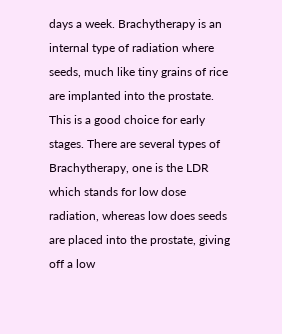days a week. Brachytherapy is an internal type of radiation where seeds, much like tiny grains of rice are implanted into the prostate. This is a good choice for early stages. There are several types of Brachytherapy, one is the LDR which stands for low dose radiation, whereas low does seeds are placed into the prostate, giving off a low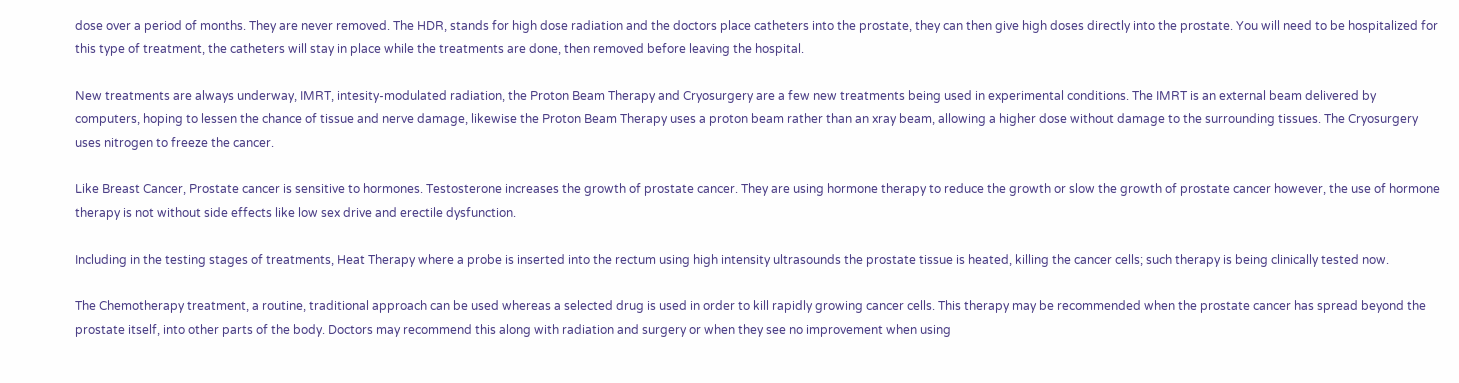dose over a period of months. They are never removed. The HDR, stands for high dose radiation and the doctors place catheters into the prostate, they can then give high doses directly into the prostate. You will need to be hospitalized for this type of treatment, the catheters will stay in place while the treatments are done, then removed before leaving the hospital.

New treatments are always underway, IMRT, intesity-modulated radiation, the Proton Beam Therapy and Cryosurgery are a few new treatments being used in experimental conditions. The IMRT is an external beam delivered by computers, hoping to lessen the chance of tissue and nerve damage, likewise the Proton Beam Therapy uses a proton beam rather than an xray beam, allowing a higher dose without damage to the surrounding tissues. The Cryosurgery uses nitrogen to freeze the cancer.

Like Breast Cancer, Prostate cancer is sensitive to hormones. Testosterone increases the growth of prostate cancer. They are using hormone therapy to reduce the growth or slow the growth of prostate cancer however, the use of hormone therapy is not without side effects like low sex drive and erectile dysfunction.

Including in the testing stages of treatments, Heat Therapy where a probe is inserted into the rectum using high intensity ultrasounds the prostate tissue is heated, killing the cancer cells; such therapy is being clinically tested now.

The Chemotherapy treatment, a routine, traditional approach can be used whereas a selected drug is used in order to kill rapidly growing cancer cells. This therapy may be recommended when the prostate cancer has spread beyond the prostate itself, into other parts of the body. Doctors may recommend this along with radiation and surgery or when they see no improvement when using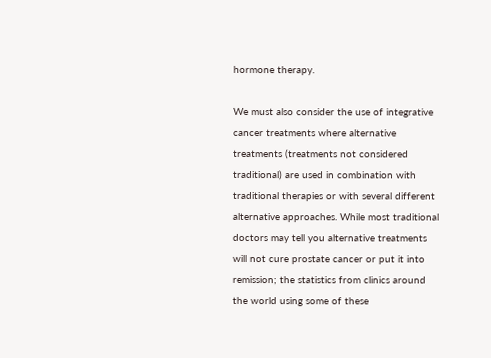hormone therapy.

We must also consider the use of integrative cancer treatments where alternative treatments (treatments not considered traditional) are used in combination with traditional therapies or with several different alternative approaches. While most traditional doctors may tell you alternative treatments will not cure prostate cancer or put it into remission; the statistics from clinics around the world using some of these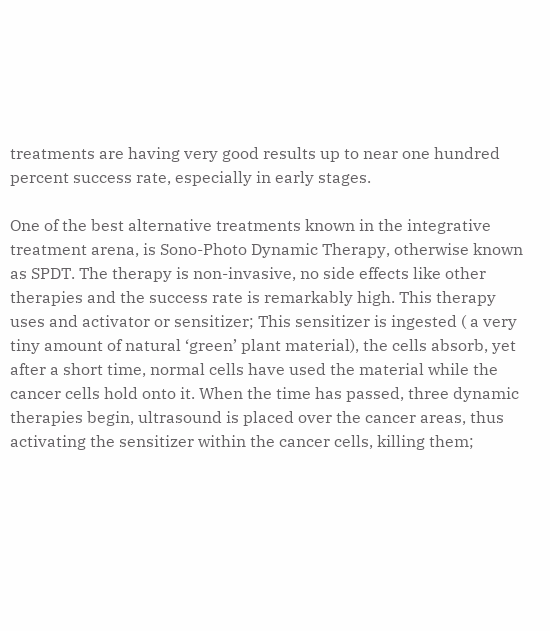treatments are having very good results up to near one hundred percent success rate, especially in early stages.

One of the best alternative treatments known in the integrative treatment arena, is Sono-Photo Dynamic Therapy, otherwise known as SPDT. The therapy is non-invasive, no side effects like other therapies and the success rate is remarkably high. This therapy uses and activator or sensitizer; This sensitizer is ingested ( a very tiny amount of natural ‘green’ plant material), the cells absorb, yet after a short time, normal cells have used the material while the cancer cells hold onto it. When the time has passed, three dynamic therapies begin, ultrasound is placed over the cancer areas, thus activating the sensitizer within the cancer cells, killing them;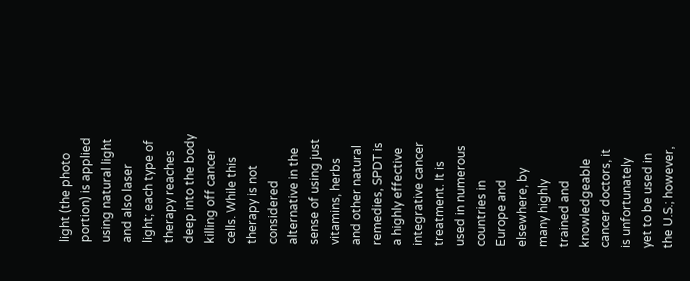light (the photo portion) is applied using natural light and also laser light; each type of therapy reaches deep into the body killing off cancer cells. While this therapy is not considered alternative in the sense of using just vitamins, herbs and other natural remedies, SPDT is a highly effective integrative cancer treatment. It is used in numerous countries in Europe and elsewhere, by many highly trained and knowledgeable cancer doctors, it is unfortunately yet to be used in the U.S.; however,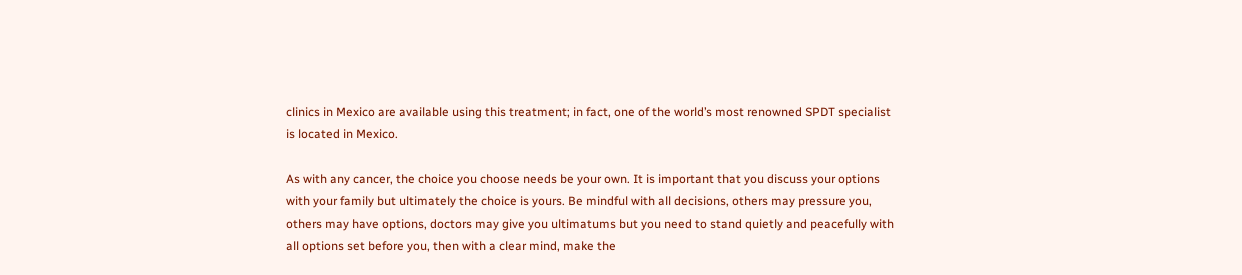clinics in Mexico are available using this treatment; in fact, one of the world’s most renowned SPDT specialist is located in Mexico.

As with any cancer, the choice you choose needs be your own. It is important that you discuss your options with your family but ultimately the choice is yours. Be mindful with all decisions, others may pressure you, others may have options, doctors may give you ultimatums but you need to stand quietly and peacefully with all options set before you, then with a clear mind, make the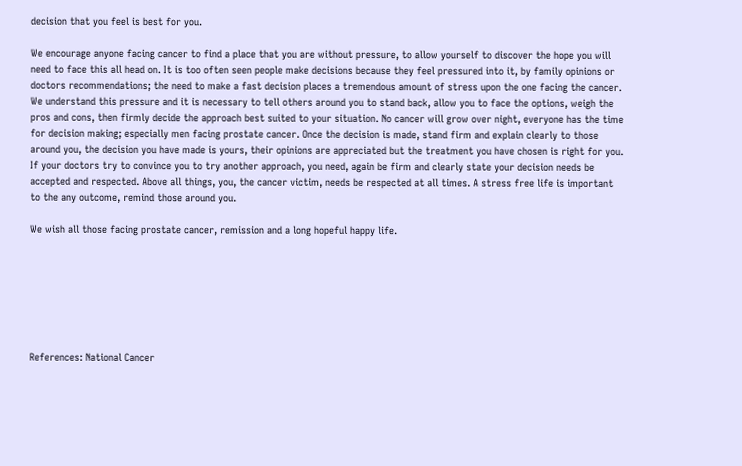decision that you feel is best for you.

We encourage anyone facing cancer to find a place that you are without pressure, to allow yourself to discover the hope you will need to face this all head on. It is too often seen people make decisions because they feel pressured into it, by family opinions or doctors recommendations; the need to make a fast decision places a tremendous amount of stress upon the one facing the cancer. We understand this pressure and it is necessary to tell others around you to stand back, allow you to face the options, weigh the pros and cons, then firmly decide the approach best suited to your situation. No cancer will grow over night, everyone has the time for decision making; especially men facing prostate cancer. Once the decision is made, stand firm and explain clearly to those around you, the decision you have made is yours, their opinions are appreciated but the treatment you have chosen is right for you. If your doctors try to convince you to try another approach, you need, again be firm and clearly state your decision needs be accepted and respected. Above all things, you, the cancer victim, needs be respected at all times. A stress free life is important to the any outcome, remind those around you.

We wish all those facing prostate cancer, remission and a long hopeful happy life.







References: National Cancer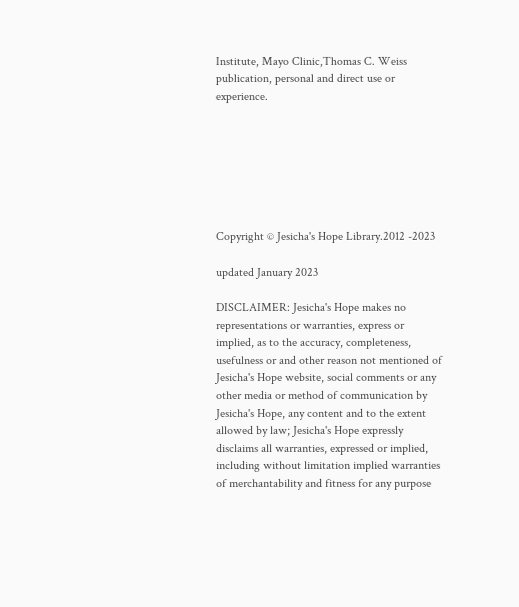Institute, Mayo Clinic,Thomas C. Weiss publication, personal and direct use or experience.







Copyright © Jesicha's Hope Library.2012 -2023

updated January 2023

DISCLAIMER: Jesicha's Hope makes no representations or warranties, express or implied, as to the accuracy, completeness, usefulness or and other reason not mentioned of Jesicha's Hope website, social comments or any other media or method of communication by Jesicha's Hope, any content and to the extent allowed by law; Jesicha's Hope expressly disclaims all warranties, expressed or implied, including without limitation implied warranties of merchantability and fitness for any purpose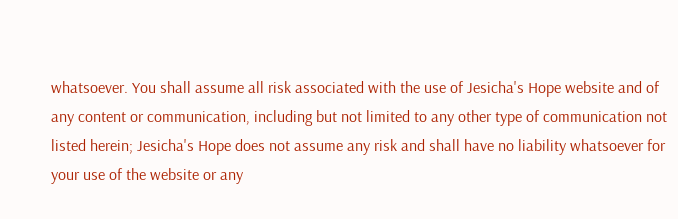whatsoever. You shall assume all risk associated with the use of Jesicha's Hope website and of any content or communication, including but not limited to any other type of communication not listed herein; Jesicha's Hope does not assume any risk and shall have no liability whatsoever for your use of the website or any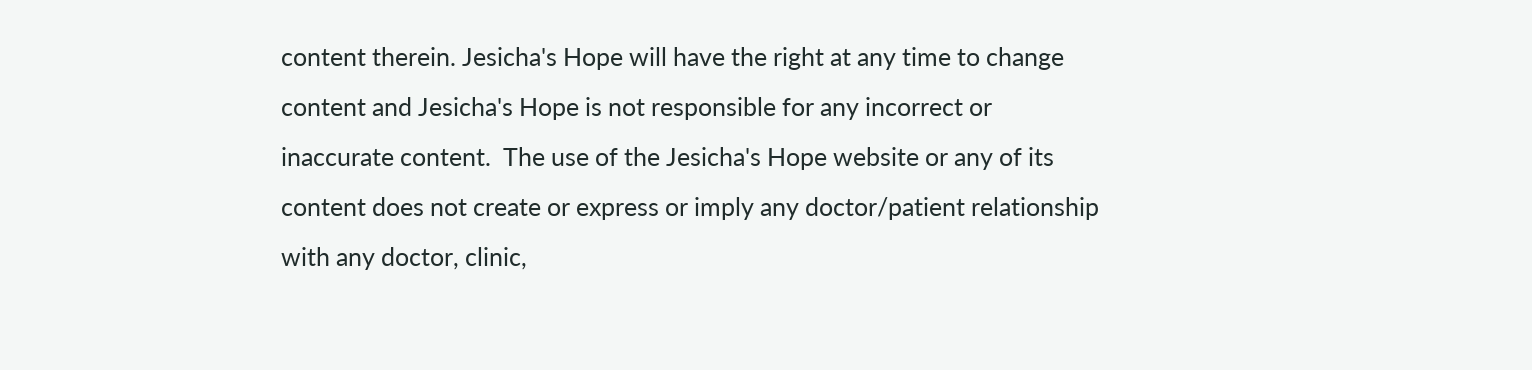content therein. Jesicha's Hope will have the right at any time to change content and Jesicha's Hope is not responsible for any incorrect or inaccurate content.  The use of the Jesicha's Hope website or any of its content does not create or express or imply any doctor/patient relationship with any doctor, clinic,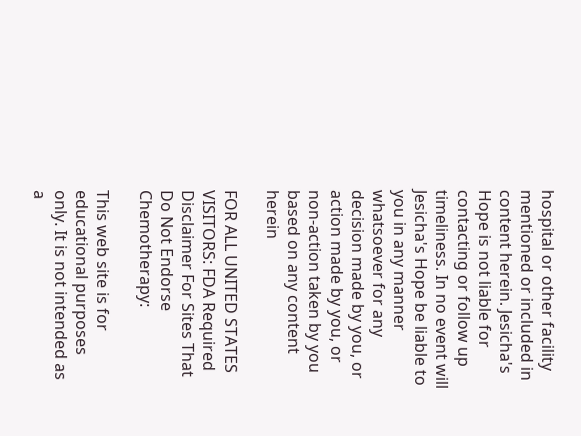hospital or other facility mentioned or included in content herein. Jesicha's Hope is not liable for contacting or follow up timeliness. In no event will Jesicha's Hope be liable to you in any manner whatsoever for any decision made by you, or action made by you, or non-action taken by you based on any content herein

FOR ALL UNITED STATES VISITORS: FDA Required Disclaimer For Sites That Do Not Endorse Chemotherapy:

This web site is for educational purposes only. It is not intended as a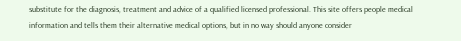substitute for the diagnosis, treatment and advice of a qualified licensed professional. This site offers people medical information and tells them their alternative medical options, but in no way should anyone consider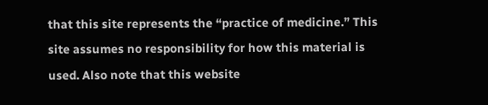that this site represents the “practice of medicine.” This site assumes no responsibility for how this material is used. Also note that this website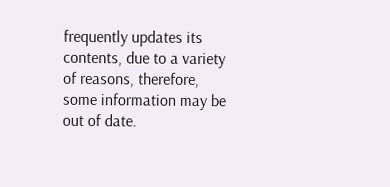frequently updates its contents, due to a variety of reasons, therefore, some information may be out of date.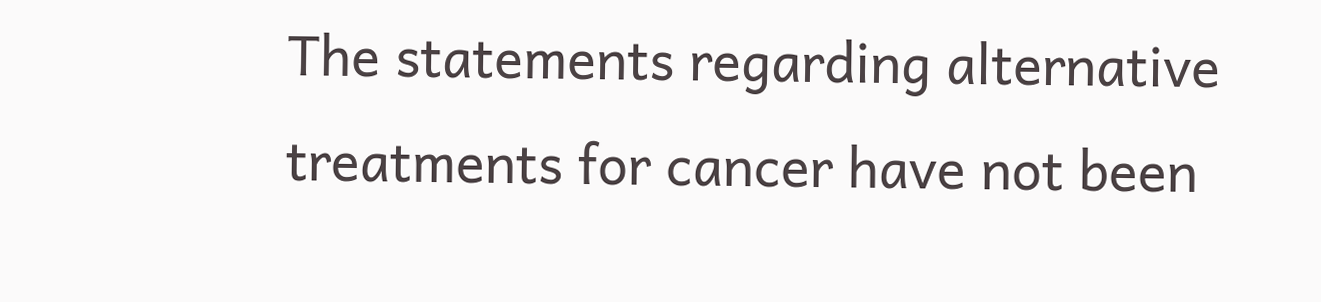The statements regarding alternative treatments for cancer have not been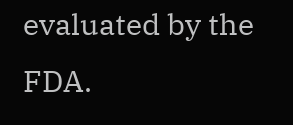evaluated by the FDA.